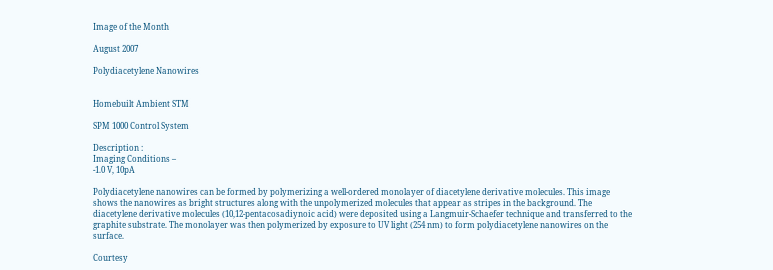Image of the Month

August 2007

Polydiacetylene Nanowires


Homebuilt Ambient STM

SPM 1000 Control System

Description :
Imaging Conditions –
-1.0 V, 10pA

Polydiacetylene nanowires can be formed by polymerizing a well-ordered monolayer of diacetylene derivative molecules. This image shows the nanowires as bright structures along with the unpolymerized molecules that appear as stripes in the background. The diacetylene derivative molecules (10,12-pentacosadiynoic acid) were deposited using a Langmuir-Schaefer technique and transferred to the graphite substrate. The monolayer was then polymerized by exposure to UV light (254 nm) to form polydiacetylene nanowires on the surface.

Courtesy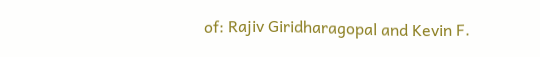of: Rajiv Giridharagopal and Kevin F.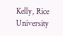Kelly, Rice University